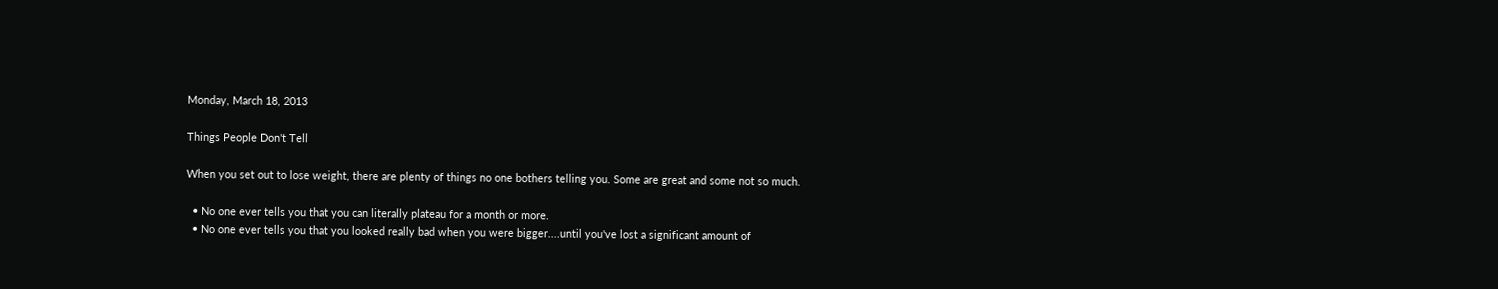Monday, March 18, 2013

Things People Don't Tell

When you set out to lose weight, there are plenty of things no one bothers telling you. Some are great and some not so much.

  • No one ever tells you that you can literally plateau for a month or more.
  • No one ever tells you that you looked really bad when you were bigger....until you've lost a significant amount of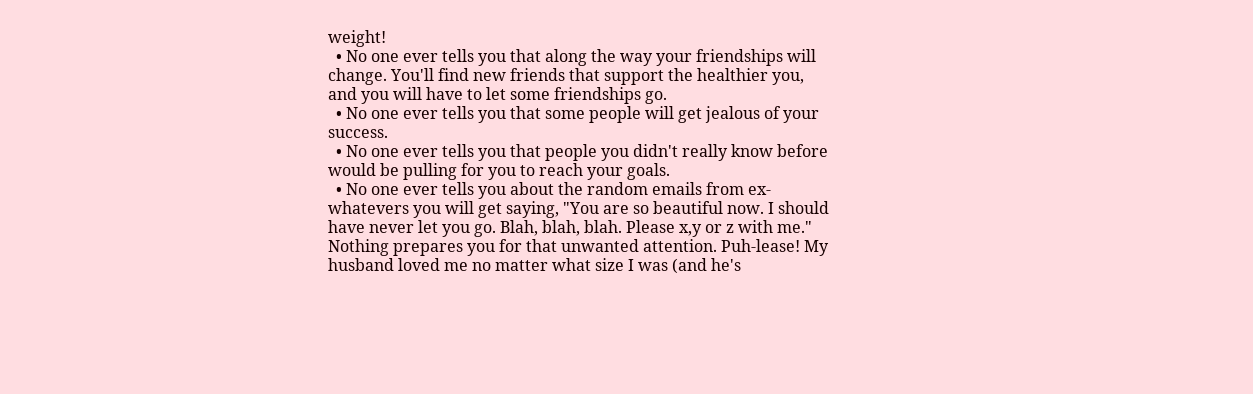weight!
  • No one ever tells you that along the way your friendships will change. You'll find new friends that support the healthier you, and you will have to let some friendships go.
  • No one ever tells you that some people will get jealous of your success.
  • No one ever tells you that people you didn't really know before would be pulling for you to reach your goals.
  • No one ever tells you about the random emails from ex-whatevers you will get saying, "You are so beautiful now. I should have never let you go. Blah, blah, blah. Please x,y or z with me." Nothing prepares you for that unwanted attention. Puh-lease! My husband loved me no matter what size I was (and he's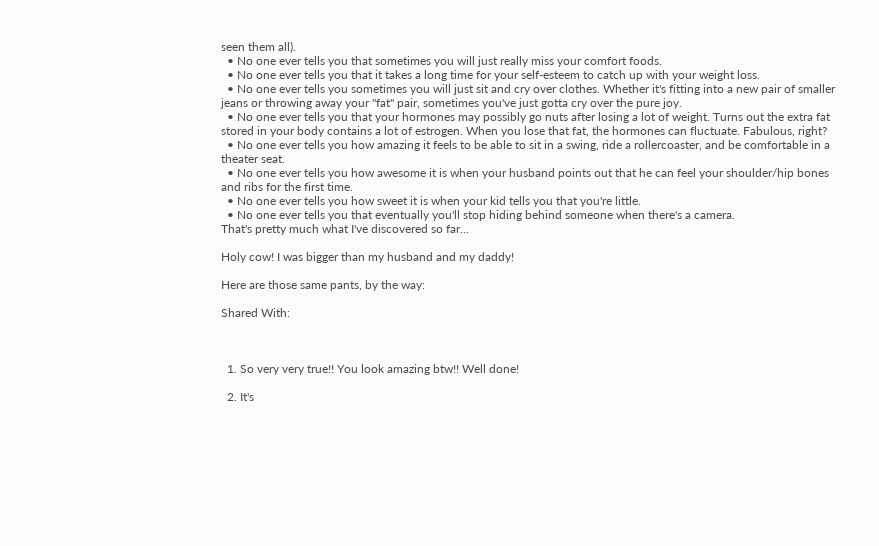seen them all).
  • No one ever tells you that sometimes you will just really miss your comfort foods.
  • No one ever tells you that it takes a long time for your self-esteem to catch up with your weight loss.
  • No one ever tells you sometimes you will just sit and cry over clothes. Whether it's fitting into a new pair of smaller jeans or throwing away your "fat" pair, sometimes you've just gotta cry over the pure joy.
  • No one ever tells you that your hormones may possibly go nuts after losing a lot of weight. Turns out the extra fat stored in your body contains a lot of estrogen. When you lose that fat, the hormones can fluctuate. Fabulous, right?
  • No one ever tells you how amazing it feels to be able to sit in a swing, ride a rollercoaster, and be comfortable in a theater seat.
  • No one ever tells you how awesome it is when your husband points out that he can feel your shoulder/hip bones and ribs for the first time.
  • No one ever tells you how sweet it is when your kid tells you that you're little.
  • No one ever tells you that eventually you'll stop hiding behind someone when there's a camera.
That's pretty much what I've discovered so far...

Holy cow! I was bigger than my husband and my daddy!

Here are those same pants, by the way:

Shared With:



  1. So very very true!! You look amazing btw!! Well done!

  2. It's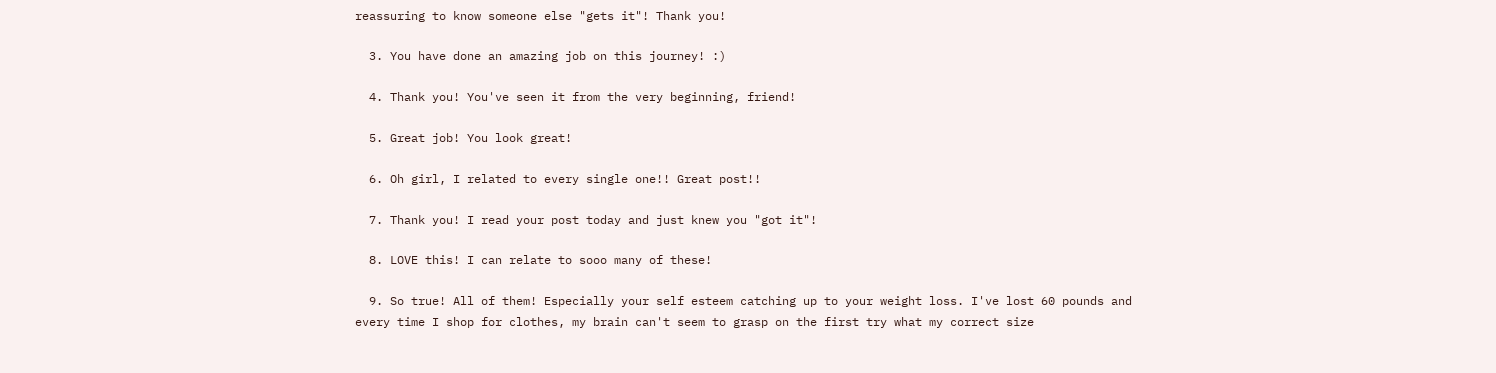reassuring to know someone else "gets it"! Thank you!

  3. You have done an amazing job on this journey! :)

  4. Thank you! You've seen it from the very beginning, friend!

  5. Great job! You look great!

  6. Oh girl, I related to every single one!! Great post!!

  7. Thank you! I read your post today and just knew you "got it"!

  8. LOVE this! I can relate to sooo many of these!

  9. So true! All of them! Especially your self esteem catching up to your weight loss. I've lost 60 pounds and every time I shop for clothes, my brain can't seem to grasp on the first try what my correct size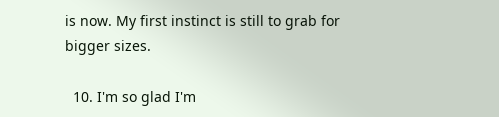is now. My first instinct is still to grab for bigger sizes.

  10. I'm so glad I'm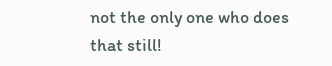not the only one who does that still!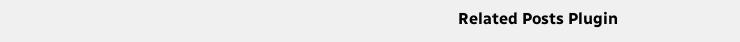Related Posts Plugin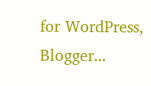for WordPress, Blogger...